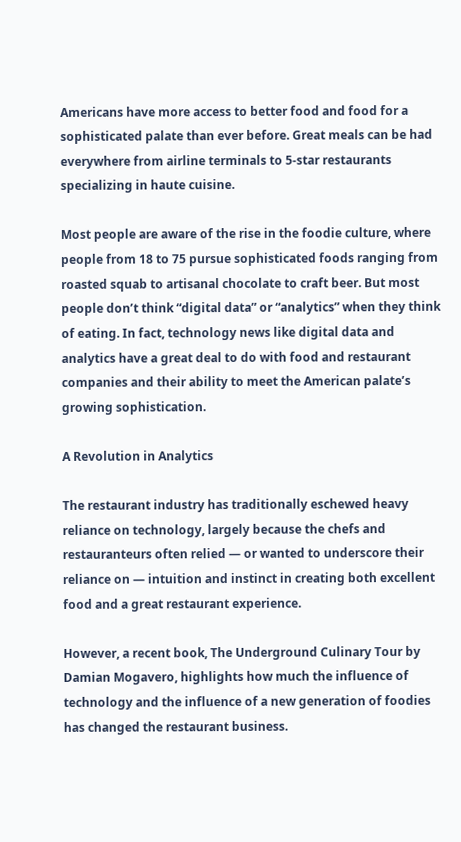Americans have more access to better food and food for a sophisticated palate than ever before. Great meals can be had everywhere from airline terminals to 5-star restaurants specializing in haute cuisine.

Most people are aware of the rise in the foodie culture, where people from 18 to 75 pursue sophisticated foods ranging from roasted squab to artisanal chocolate to craft beer. But most people don’t think “digital data” or “analytics” when they think of eating. In fact, technology news like digital data and analytics have a great deal to do with food and restaurant companies and their ability to meet the American palate’s growing sophistication.

A Revolution in Analytics

The restaurant industry has traditionally eschewed heavy reliance on technology, largely because the chefs and restauranteurs often relied — or wanted to underscore their reliance on — intuition and instinct in creating both excellent food and a great restaurant experience.

However, a recent book, The Underground Culinary Tour by Damian Mogavero, highlights how much the influence of technology and the influence of a new generation of foodies has changed the restaurant business.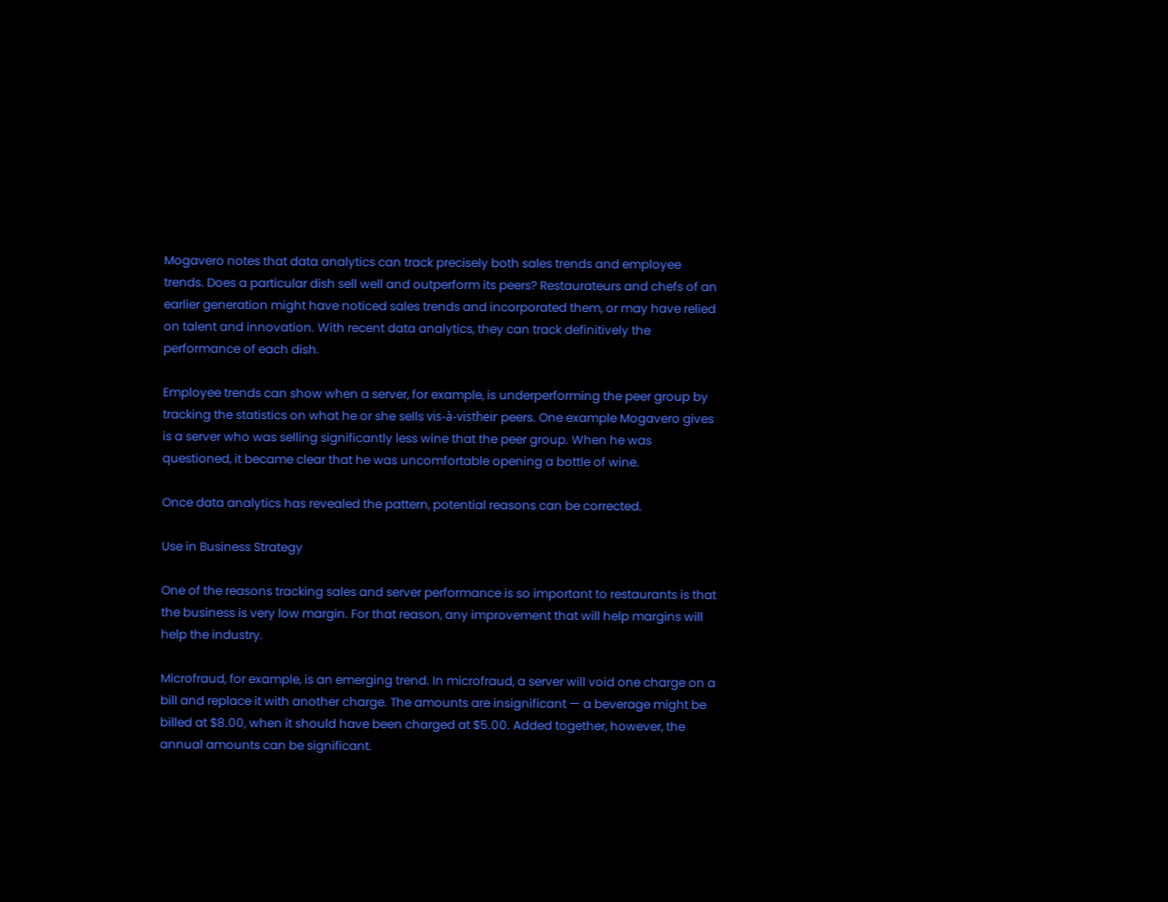Mogavero notes that data analytics can track precisely both sales trends and employee trends. Does a particular dish sell well and outperform its peers? Restaurateurs and chefs of an earlier generation might have noticed sales trends and incorporated them, or may have relied on talent and innovation. With recent data analytics, they can track definitively the performance of each dish.

Employee trends can show when a server, for example, is underperforming the peer group by tracking the statistics on what he or she sells vis-à-vistheir peers. One example Mogavero gives is a server who was selling significantly less wine that the peer group. When he was questioned, it became clear that he was uncomfortable opening a bottle of wine.

Once data analytics has revealed the pattern, potential reasons can be corrected.

Use in Business Strategy

One of the reasons tracking sales and server performance is so important to restaurants is that the business is very low margin. For that reason, any improvement that will help margins will help the industry.

Microfraud, for example, is an emerging trend. In microfraud, a server will void one charge on a bill and replace it with another charge. The amounts are insignificant — a beverage might be billed at $8.00, when it should have been charged at $5.00. Added together, however, the annual amounts can be significant.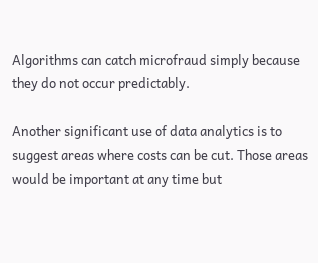Algorithms can catch microfraud simply because they do not occur predictably.

Another significant use of data analytics is to suggest areas where costs can be cut. Those areas would be important at any time but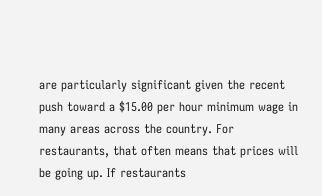are particularly significant given the recent push toward a $15.00 per hour minimum wage in many areas across the country. For restaurants, that often means that prices will be going up. If restaurants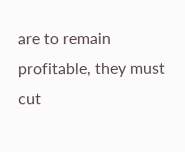are to remain profitable, they must cut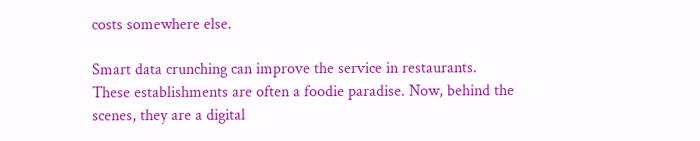costs somewhere else.

Smart data crunching can improve the service in restaurants. These establishments are often a foodie paradise. Now, behind the scenes, they are a digital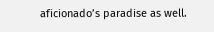aficionado’s paradise as well.